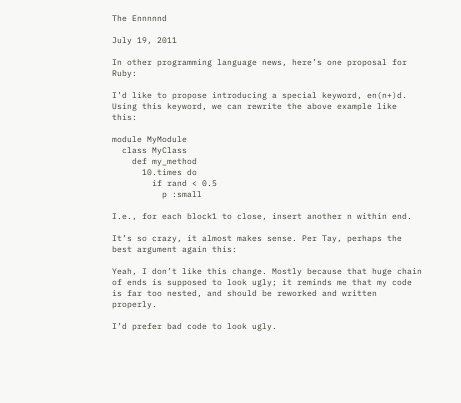The Ennnnnd

July 19, 2011

In other programming language news, here’s one proposal for Ruby:

I’d like to propose introducing a special keyword, en(n+)d. Using this keyword, we can rewrite the above example like this:

module MyModule
  class MyClass
    def my_method
      10.times do
        if rand < 0.5
          p :small

I.e., for each block1 to close, insert another n within end.

It’s so crazy, it almost makes sense. Per Tay, perhaps the best argument again this:

Yeah, I don’t like this change. Mostly because that huge chain of ends is supposed to look ugly; it reminds me that my code is far too nested, and should be reworked and written properly.

I’d prefer bad code to look ugly.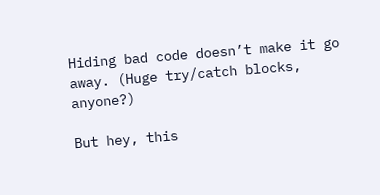Hiding bad code doesn’t make it go away. (Huge try/catch blocks, anyone?)

But hey, this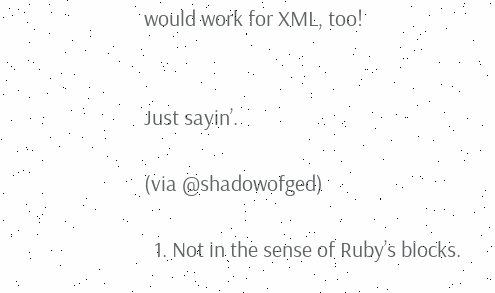would work for XML, too!


Just sayin’.

(via @shadowofged)

  1. Not in the sense of Ruby’s blocks.